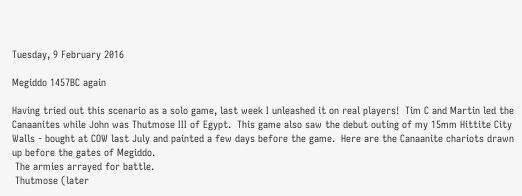Tuesday, 9 February 2016

Megiddo 1457BC again

Having tried out this scenario as a solo game, last week I unleashed it on real players!  Tim C and Martin led the Canaanites while John was Thutmose III of Egypt.  This game also saw the debut outing of my 15mm Hittite City Walls - bought at COW last July and painted a few days before the game.  Here are the Canaanite chariots drawn up before the gates of Megiddo.
 The armies arrayed for battle.
 Thutmose (later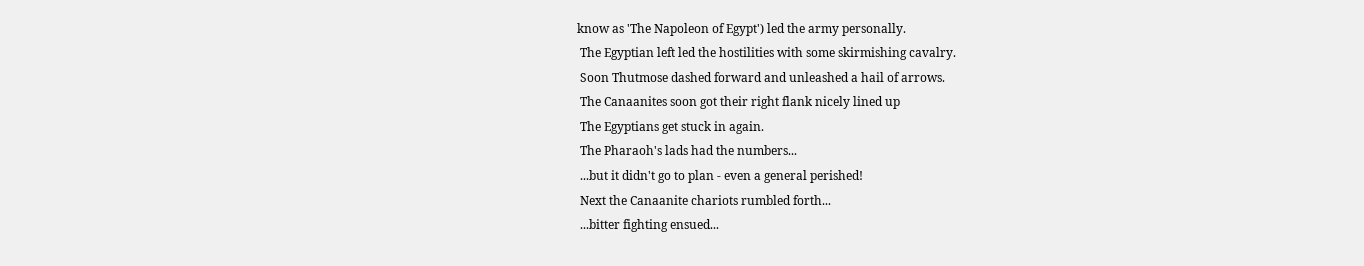know as 'The Napoleon of Egypt') led the army personally.
 The Egyptian left led the hostilities with some skirmishing cavalry.
 Soon Thutmose dashed forward and unleashed a hail of arrows.
 The Canaanites soon got their right flank nicely lined up
 The Egyptians get stuck in again.
 The Pharaoh's lads had the numbers...
 ...but it didn't go to plan - even a general perished!
 Next the Canaanite chariots rumbled forth...
 ...bitter fighting ensued...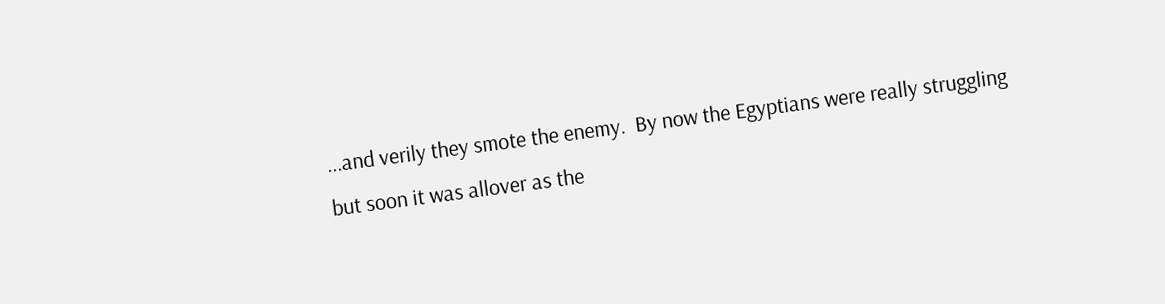...and verily they smote the enemy.  By now the Egyptians were really struggling
but soon it was allover as the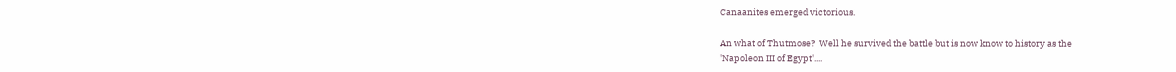Canaanites emerged victorious.

An what of Thutmose?  Well he survived the battle but is now know to history as the
'Napoleon III of Egypt'....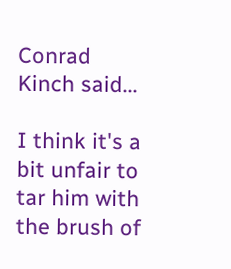Conrad Kinch said...

I think it's a bit unfair to tar him with the brush of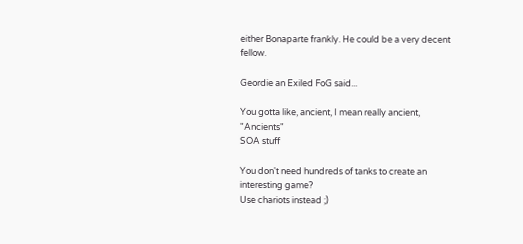either Bonaparte frankly. He could be a very decent fellow.

Geordie an Exiled FoG said...

You gotta like, ancient, I mean really ancient, "Ancients"
SOA stuff

You don't need hundreds of tanks to create an interesting game?
Use chariots instead ;)